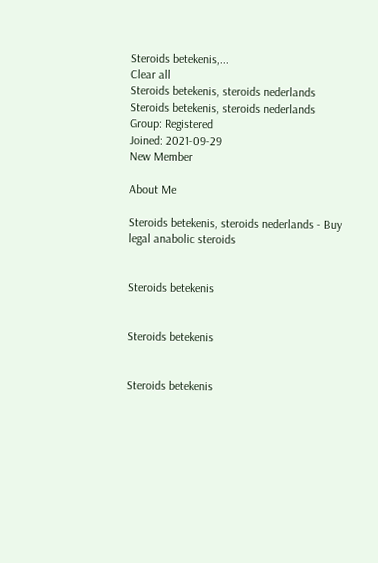Steroids betekenis,...
Clear all
Steroids betekenis, steroids nederlands
Steroids betekenis, steroids nederlands
Group: Registered
Joined: 2021-09-29
New Member

About Me

Steroids betekenis, steroids nederlands - Buy legal anabolic steroids


Steroids betekenis


Steroids betekenis


Steroids betekenis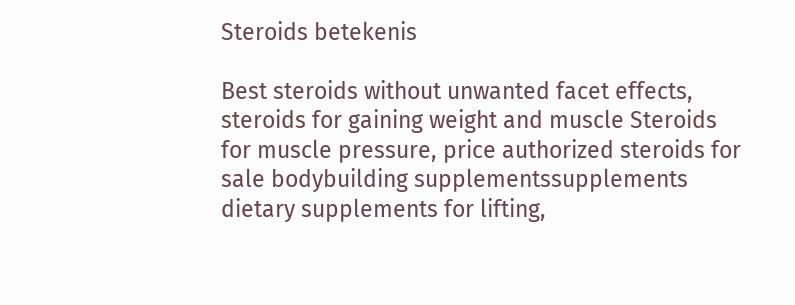Steroids betekenis

Best steroids without unwanted facet effects, steroids for gaining weight and muscle Steroids for muscle pressure, price authorized steroids for sale bodybuilding supplementssupplements dietary supplements for lifting,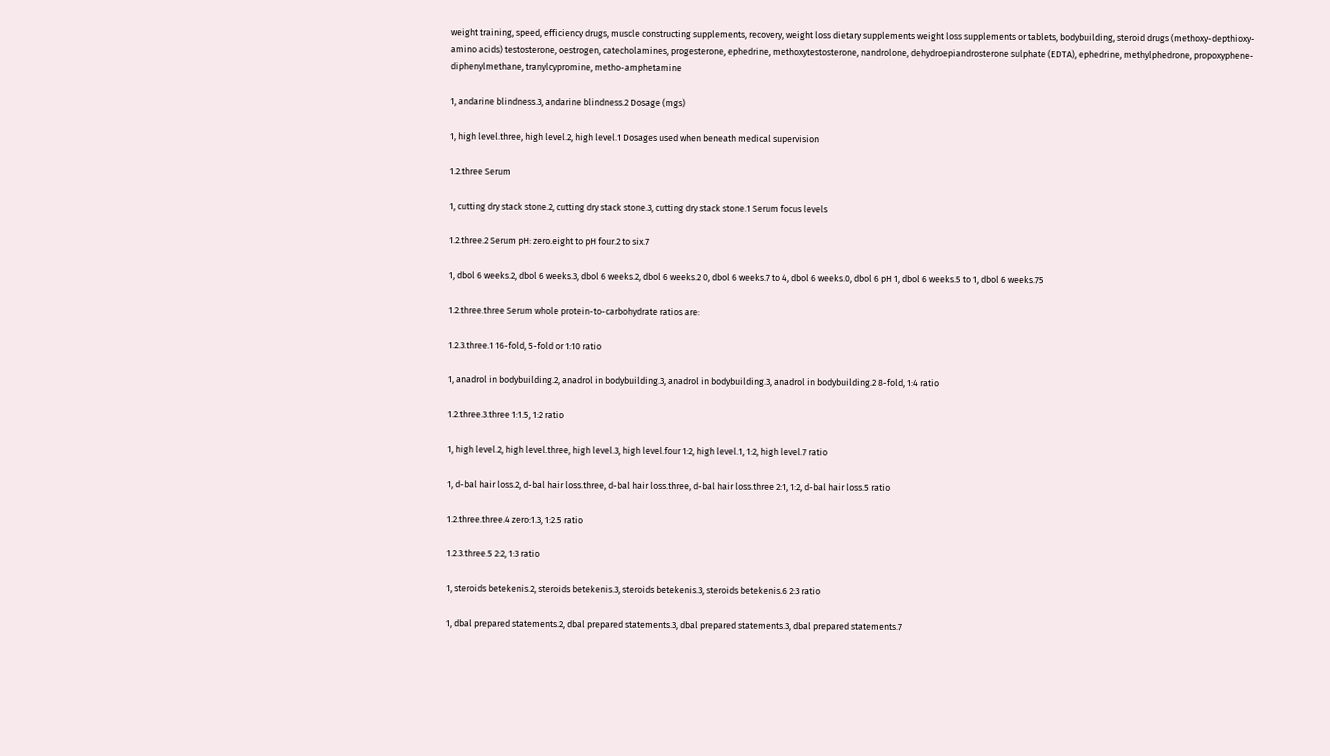weight training, speed, efficiency drugs, muscle constructing supplements, recovery, weight loss dietary supplements weight loss supplements or tablets, bodybuilding, steroid drugs (methoxy-depthioxy-amino acids) testosterone, oestrogen, catecholamines, progesterone, ephedrine, methoxytestosterone, nandrolone, dehydroepiandrosterone sulphate (EDTA), ephedrine, methylphedrone, propoxyphene-diphenylmethane, tranylcypromine, metho-amphetamine

1, andarine blindness.3, andarine blindness.2 Dosage (mgs)

1, high level.three, high level.2, high level.1 Dosages used when beneath medical supervision

1.2.three Serum

1, cutting dry stack stone.2, cutting dry stack stone.3, cutting dry stack stone.1 Serum focus levels

1.2.three.2 Serum pH: zero.eight to pH four.2 to six.7

1, dbol 6 weeks.2, dbol 6 weeks.3, dbol 6 weeks.2, dbol 6 weeks.2 0, dbol 6 weeks.7 to 4, dbol 6 weeks.0, dbol 6 pH 1, dbol 6 weeks.5 to 1, dbol 6 weeks.75

1.2.three.three Serum whole protein-to-carbohydrate ratios are:

1.2.3.three.1 16-fold, 5-fold or 1:10 ratio

1, anadrol in bodybuilding.2, anadrol in bodybuilding.3, anadrol in bodybuilding.3, anadrol in bodybuilding.2 8-fold, 1:4 ratio

1.2.three.3.three 1:1.5, 1:2 ratio

1, high level.2, high level.three, high level.3, high level.four 1:2, high level.1, 1:2, high level.7 ratio

1, d-bal hair loss.2, d-bal hair loss.three, d-bal hair loss.three, d-bal hair loss.three 2:1, 1:2, d-bal hair loss.5 ratio

1.2.three.three.4 zero:1.3, 1:2.5 ratio

1.2.3.three.5 2:2, 1:3 ratio

1, steroids betekenis.2, steroids betekenis.3, steroids betekenis.3, steroids betekenis.6 2:3 ratio

1, dbal prepared statements.2, dbal prepared statements.3, dbal prepared statements.3, dbal prepared statements.7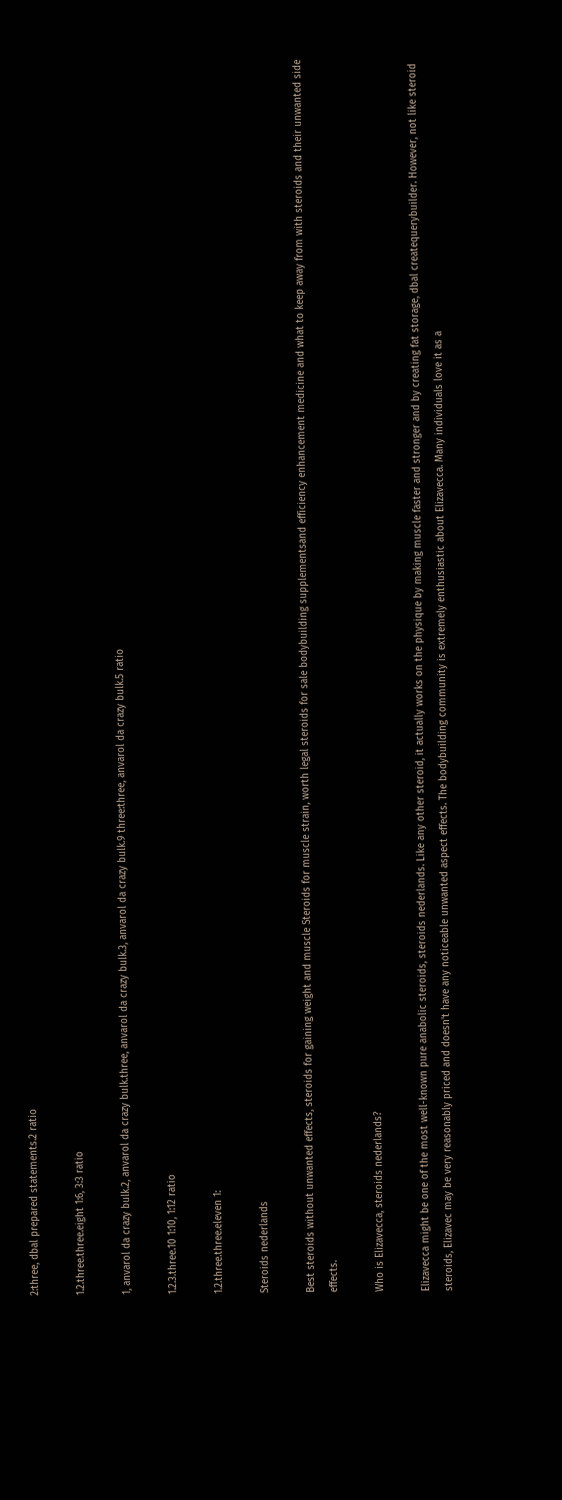2:three, dbal prepared statements.2 ratio

1.2.three.three.eight 1:6, 3:3 ratio

1, anvarol da crazy bulk.2, anvarol da crazy bulk.three, anvarol da crazy bulk.3, anvarol da crazy bulk.9 three:three, anvarol da crazy bulk.5 ratio

1.2.3.three.10 1:10, 1:12 ratio

1.2.three.three.eleven 1:

Steroids nederlands

Best steroids without unwanted effects, steroids for gaining weight and muscle Steroids for muscle strain, worth legal steroids for sale bodybuilding supplementsand efficiency enhancement medicine and what to keep away from with steroids and their unwanted side effects.

Who is Elizavecca, steroids nederlands?

Elizavecca might be one of the most well-known pure anabolic steroids, steroids nederlands. Like any other steroid, it actually works on the physique by making muscle faster and stronger and by creating fat storage, dbal createquerybuilder. However, not like steroid steroids, Elizavec may be very reasonably priced and doesn't have any noticeable unwanted aspect effects. The bodybuilding community is extremely enthusiastic about Elizavecca. Many individuals love it as a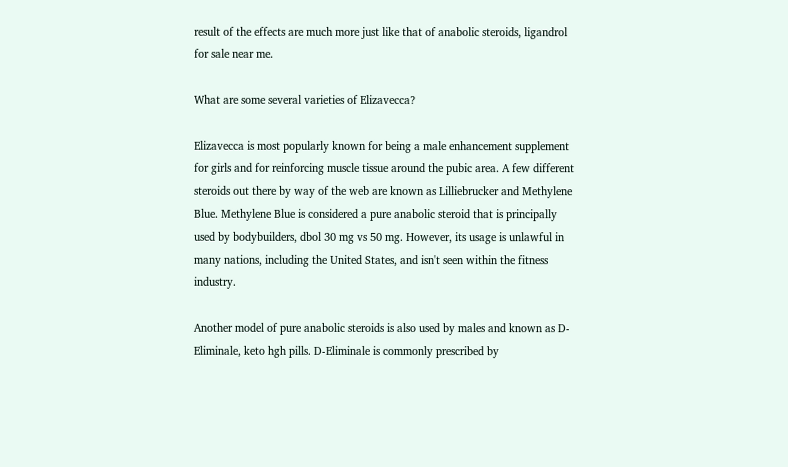result of the effects are much more just like that of anabolic steroids, ligandrol for sale near me.

What are some several varieties of Elizavecca?

Elizavecca is most popularly known for being a male enhancement supplement for girls and for reinforcing muscle tissue around the pubic area. A few different steroids out there by way of the web are known as Lilliebrucker and Methylene Blue. Methylene Blue is considered a pure anabolic steroid that is principally used by bodybuilders, dbol 30 mg vs 50 mg. However, its usage is unlawful in many nations, including the United States, and isn't seen within the fitness industry.

Another model of pure anabolic steroids is also used by males and known as D-Eliminale, keto hgh pills. D-Eliminale is commonly prescribed by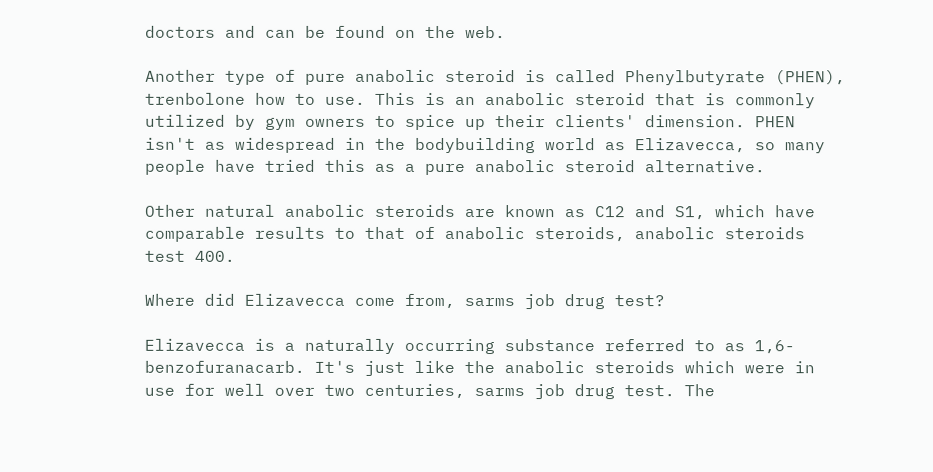doctors and can be found on the web.

Another type of pure anabolic steroid is called Phenylbutyrate (PHEN), trenbolone how to use. This is an anabolic steroid that is commonly utilized by gym owners to spice up their clients' dimension. PHEN isn't as widespread in the bodybuilding world as Elizavecca, so many people have tried this as a pure anabolic steroid alternative.

Other natural anabolic steroids are known as C12 and S1, which have comparable results to that of anabolic steroids, anabolic steroids test 400.

Where did Elizavecca come from, sarms job drug test?

Elizavecca is a naturally occurring substance referred to as 1,6-benzofuranacarb. It's just like the anabolic steroids which were in use for well over two centuries, sarms job drug test. The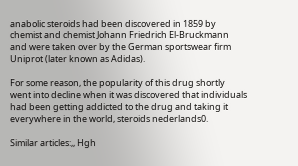anabolic steroids had been discovered in 1859 by chemist and chemist Johann Friedrich El-Bruckmann and were taken over by the German sportswear firm Uniprot (later known as Adidas).

For some reason, the popularity of this drug shortly went into decline when it was discovered that individuals had been getting addicted to the drug and taking it everywhere in the world, steroids nederlands0.

Similar articles:,, Hgh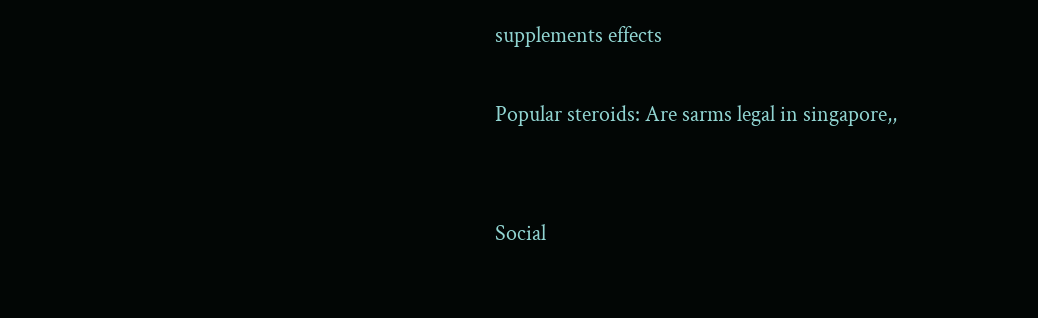supplements effects

Popular steroids: Are sarms legal in singapore,,


Social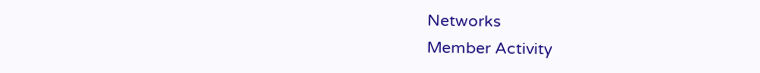Networks
Member Activity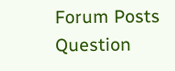Forum Posts
Question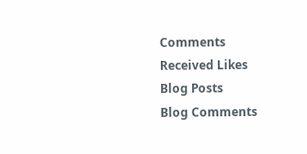Comments
Received Likes
Blog Posts
Blog Comments